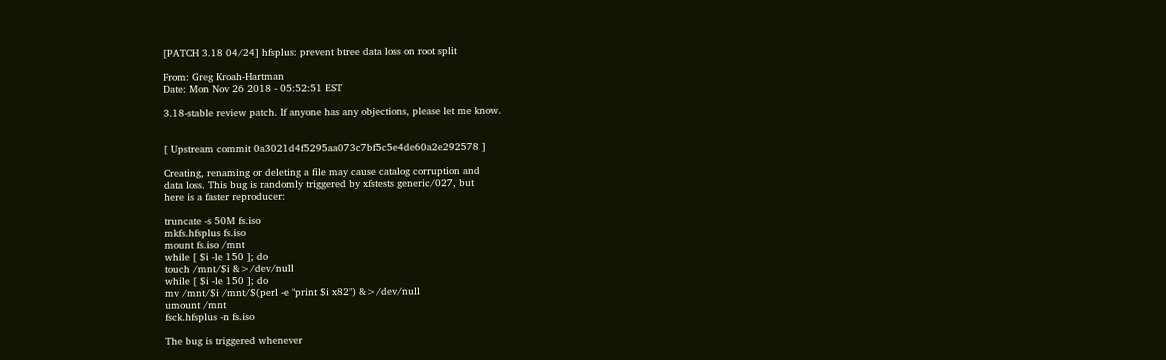[PATCH 3.18 04/24] hfsplus: prevent btree data loss on root split

From: Greg Kroah-Hartman
Date: Mon Nov 26 2018 - 05:52:51 EST

3.18-stable review patch. If anyone has any objections, please let me know.


[ Upstream commit 0a3021d4f5295aa073c7bf5c5e4de60a2e292578 ]

Creating, renaming or deleting a file may cause catalog corruption and
data loss. This bug is randomly triggered by xfstests generic/027, but
here is a faster reproducer:

truncate -s 50M fs.iso
mkfs.hfsplus fs.iso
mount fs.iso /mnt
while [ $i -le 150 ]; do
touch /mnt/$i &>/dev/null
while [ $i -le 150 ]; do
mv /mnt/$i /mnt/$(perl -e "print $i x82") &>/dev/null
umount /mnt
fsck.hfsplus -n fs.iso

The bug is triggered whenever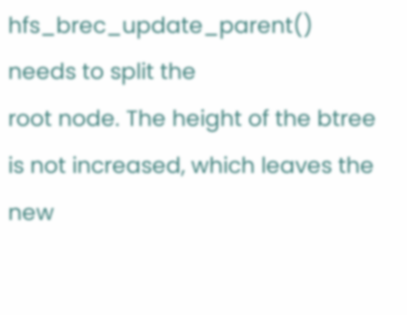hfs_brec_update_parent() needs to split the
root node. The height of the btree is not increased, which leaves the new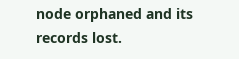node orphaned and its records lost.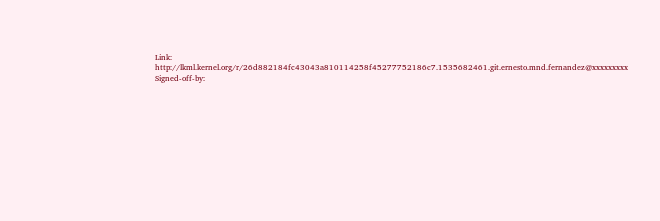Link: http://lkml.kernel.org/r/26d882184fc43043a810114258f45277752186c7.1535682461.git.ernesto.mnd.fernandez@xxxxxxxxx
Signed-off-by: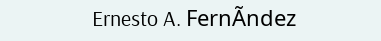Ernesto A. FernÃndez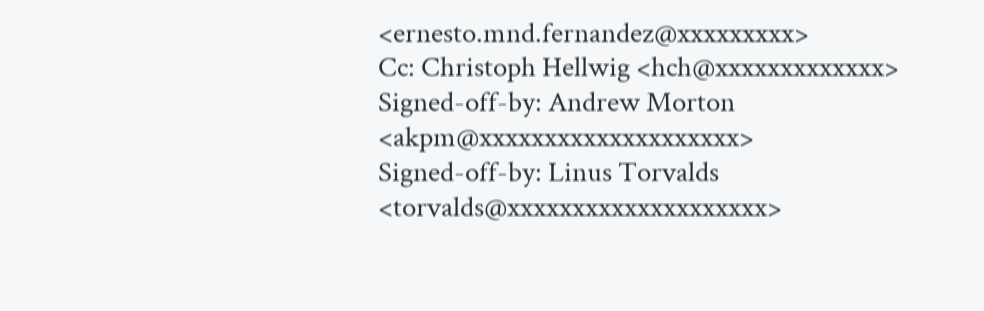<ernesto.mnd.fernandez@xxxxxxxxx>
Cc: Christoph Hellwig <hch@xxxxxxxxxxxxx>
Signed-off-by: Andrew Morton <akpm@xxxxxxxxxxxxxxxxxxxx>
Signed-off-by: Linus Torvalds <torvalds@xxxxxxxxxxxxxxxxxxxx>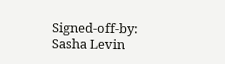Signed-off-by: Sasha Levin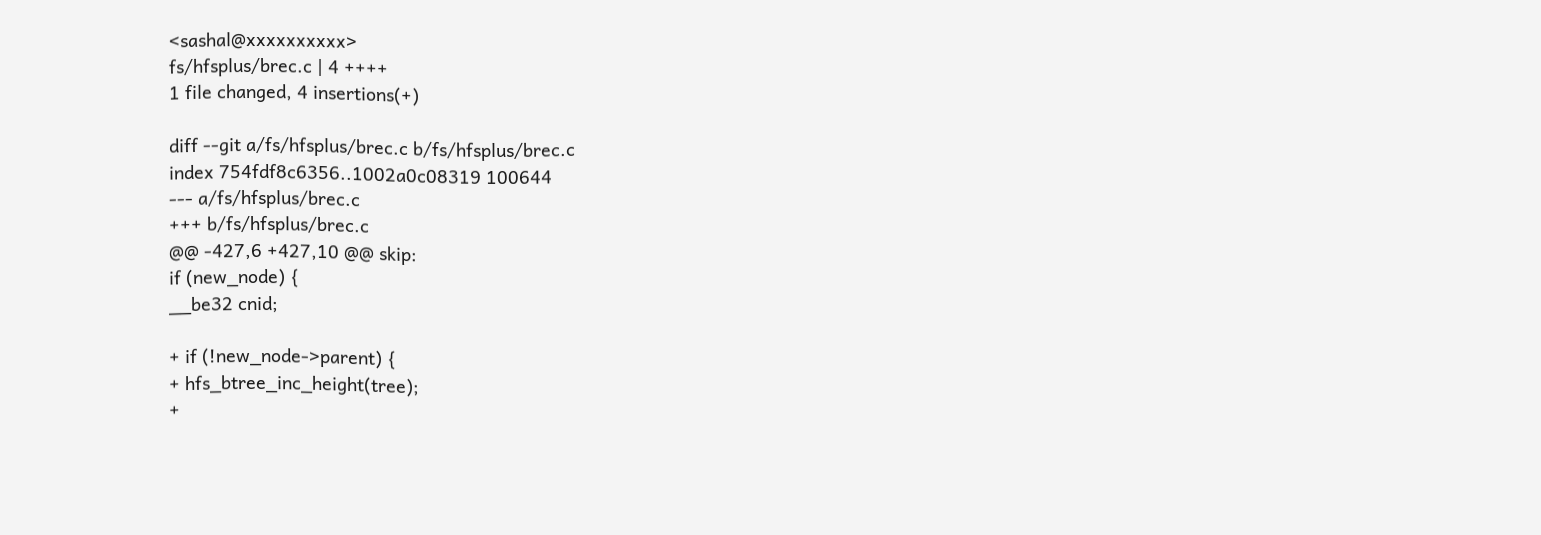<sashal@xxxxxxxxxx>
fs/hfsplus/brec.c | 4 ++++
1 file changed, 4 insertions(+)

diff --git a/fs/hfsplus/brec.c b/fs/hfsplus/brec.c
index 754fdf8c6356..1002a0c08319 100644
--- a/fs/hfsplus/brec.c
+++ b/fs/hfsplus/brec.c
@@ -427,6 +427,10 @@ skip:
if (new_node) {
__be32 cnid;

+ if (!new_node->parent) {
+ hfs_btree_inc_height(tree);
+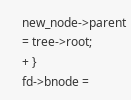new_node->parent = tree->root;
+ }
fd->bnode =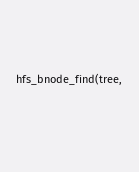hfs_bnode_find(tree,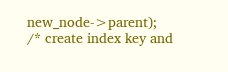new_node->parent);
/* create index key and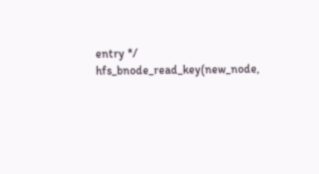entry */
hfs_bnode_read_key(new_node,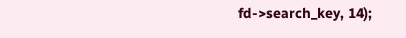fd->search_key, 14);